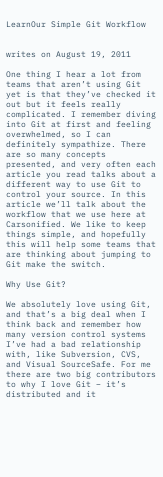LearnOur Simple Git Workflow


writes on August 19, 2011

One thing I hear a lot from teams that aren’t using Git yet is that they’ve checked it out but it feels really complicated. I remember diving into Git at first and feeling overwhelmed, so I can definitely sympathize. There are so many concepts presented, and very often each article you read talks about a different way to use Git to control your source. In this article we’ll talk about the workflow that we use here at Carsonified. We like to keep things simple, and hopefully this will help some teams that are thinking about jumping to Git make the switch.

Why Use Git?

We absolutely love using Git, and that’s a big deal when I think back and remember how many version control systems I’ve had a bad relationship with, like Subversion, CVS, and Visual SourceSafe. For me there are two big contributors to why I love Git – it’s distributed and it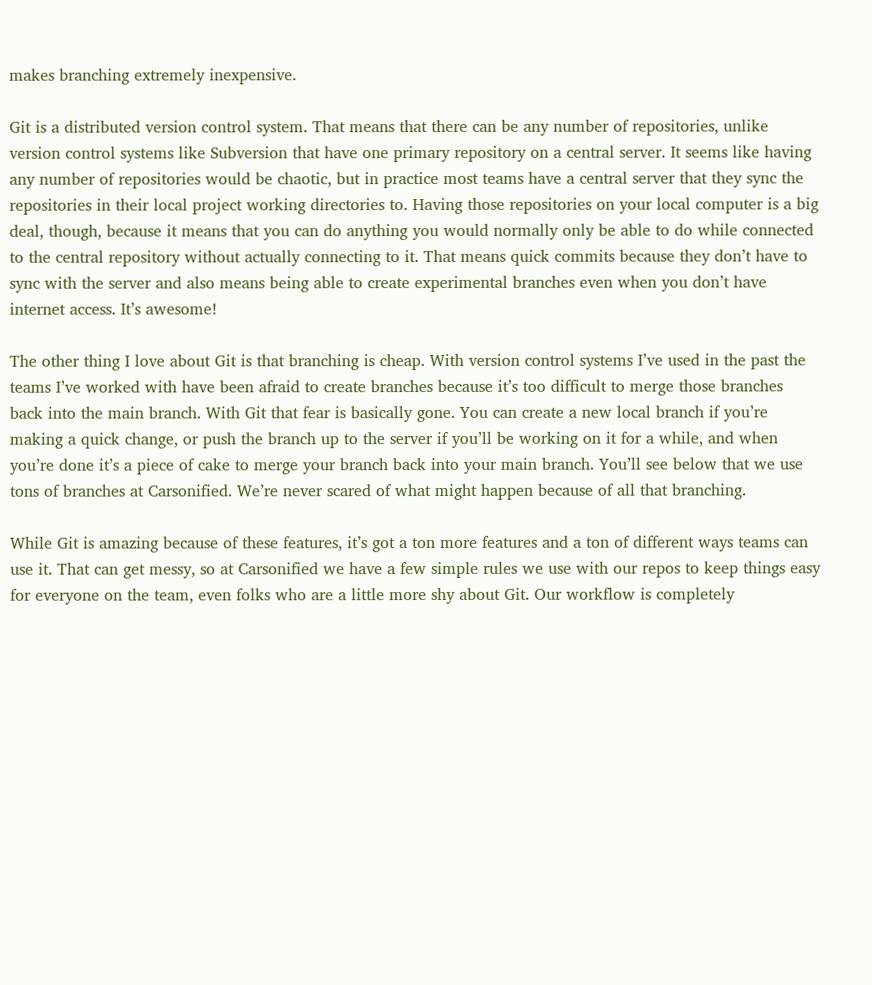makes branching extremely inexpensive.

Git is a distributed version control system. That means that there can be any number of repositories, unlike version control systems like Subversion that have one primary repository on a central server. It seems like having any number of repositories would be chaotic, but in practice most teams have a central server that they sync the repositories in their local project working directories to. Having those repositories on your local computer is a big deal, though, because it means that you can do anything you would normally only be able to do while connected to the central repository without actually connecting to it. That means quick commits because they don’t have to sync with the server and also means being able to create experimental branches even when you don’t have internet access. It’s awesome!

The other thing I love about Git is that branching is cheap. With version control systems I’ve used in the past the teams I’ve worked with have been afraid to create branches because it’s too difficult to merge those branches back into the main branch. With Git that fear is basically gone. You can create a new local branch if you’re making a quick change, or push the branch up to the server if you’ll be working on it for a while, and when you’re done it’s a piece of cake to merge your branch back into your main branch. You’ll see below that we use tons of branches at Carsonified. We’re never scared of what might happen because of all that branching.

While Git is amazing because of these features, it’s got a ton more features and a ton of different ways teams can use it. That can get messy, so at Carsonified we have a few simple rules we use with our repos to keep things easy for everyone on the team, even folks who are a little more shy about Git. Our workflow is completely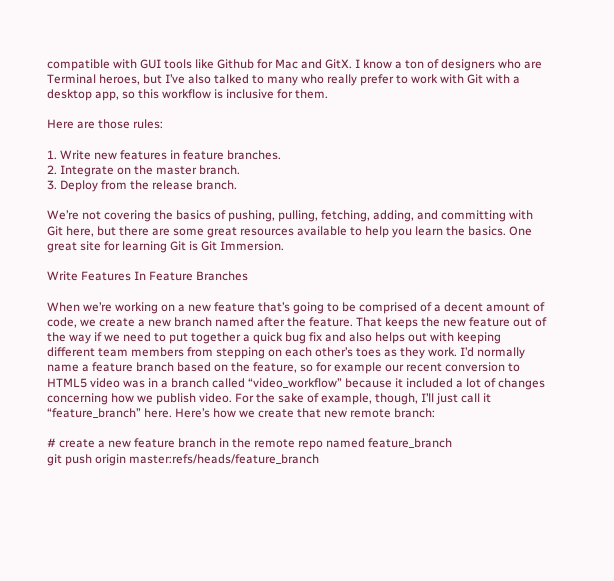compatible with GUI tools like Github for Mac and GitX. I know a ton of designers who are Terminal heroes, but I’ve also talked to many who really prefer to work with Git with a desktop app, so this workflow is inclusive for them.

Here are those rules:

1. Write new features in feature branches.
2. Integrate on the master branch.
3. Deploy from the release branch.

We’re not covering the basics of pushing, pulling, fetching, adding, and committing with Git here, but there are some great resources available to help you learn the basics. One great site for learning Git is Git Immersion.

Write Features In Feature Branches

When we’re working on a new feature that’s going to be comprised of a decent amount of code, we create a new branch named after the feature. That keeps the new feature out of the way if we need to put together a quick bug fix and also helps out with keeping different team members from stepping on each other’s toes as they work. I’d normally name a feature branch based on the feature, so for example our recent conversion to HTML5 video was in a branch called “video_workflow” because it included a lot of changes concerning how we publish video. For the sake of example, though, I’ll just call it “feature_branch” here. Here’s how we create that new remote branch:

# create a new feature branch in the remote repo named feature_branch
git push origin master:refs/heads/feature_branch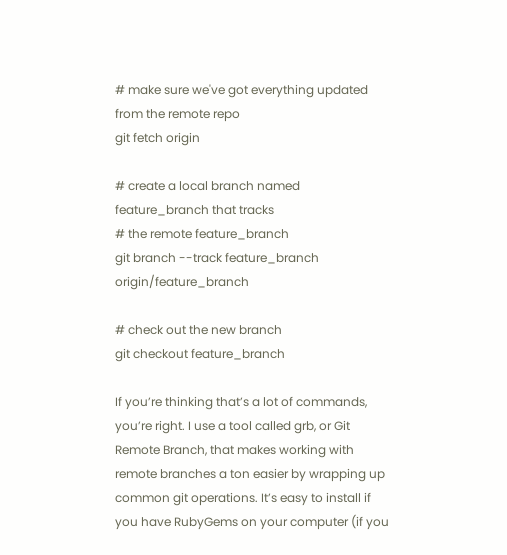# make sure we've got everything updated from the remote repo
git fetch origin

# create a local branch named feature_branch that tracks
# the remote feature_branch
git branch --track feature_branch origin/feature_branch

# check out the new branch
git checkout feature_branch

If you’re thinking that’s a lot of commands, you’re right. I use a tool called grb, or Git Remote Branch, that makes working with remote branches a ton easier by wrapping up common git operations. It’s easy to install if you have RubyGems on your computer (if you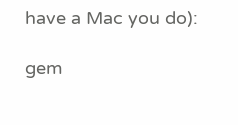have a Mac you do):

gem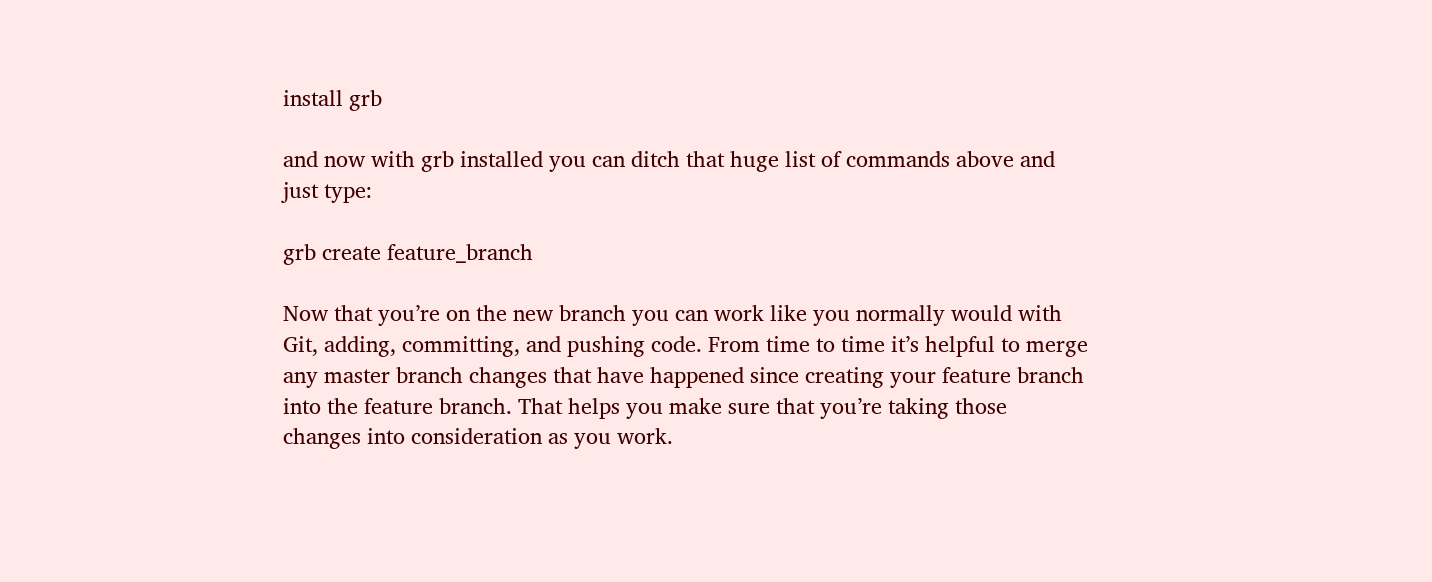install grb

and now with grb installed you can ditch that huge list of commands above and just type:

grb create feature_branch

Now that you’re on the new branch you can work like you normally would with Git, adding, committing, and pushing code. From time to time it’s helpful to merge any master branch changes that have happened since creating your feature branch into the feature branch. That helps you make sure that you’re taking those changes into consideration as you work.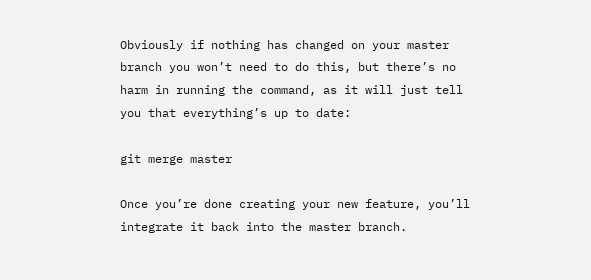Obviously if nothing has changed on your master branch you won’t need to do this, but there’s no harm in running the command, as it will just tell you that everything’s up to date:

git merge master

Once you’re done creating your new feature, you’ll integrate it back into the master branch.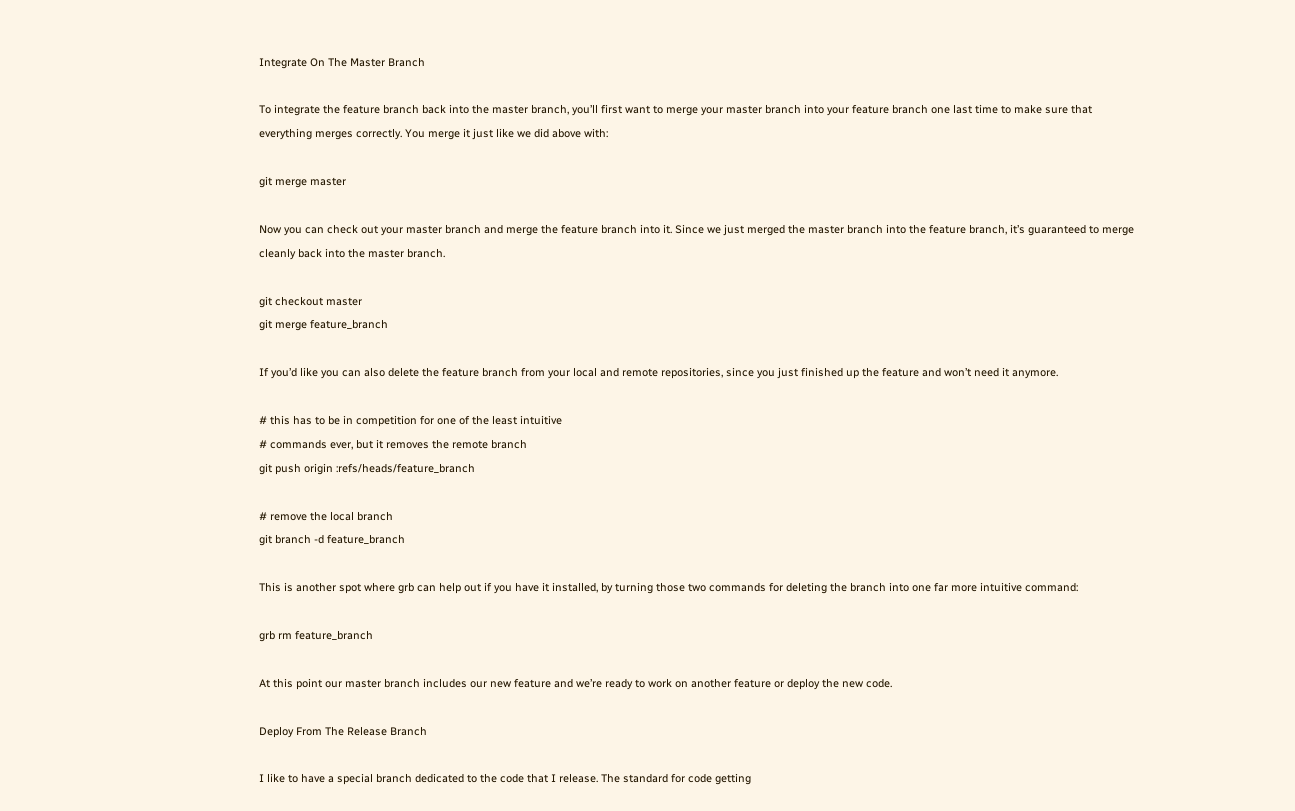Integrate On The Master Branch

To integrate the feature branch back into the master branch, you’ll first want to merge your master branch into your feature branch one last time to make sure that everything merges correctly. You merge it just like we did above with:

git merge master

Now you can check out your master branch and merge the feature branch into it. Since we just merged the master branch into the feature branch, it’s guaranteed to merge cleanly back into the master branch.

git checkout master
git merge feature_branch

If you’d like you can also delete the feature branch from your local and remote repositories, since you just finished up the feature and won’t need it anymore.

# this has to be in competition for one of the least intuitive
# commands ever, but it removes the remote branch
git push origin :refs/heads/feature_branch

# remove the local branch
git branch -d feature_branch

This is another spot where grb can help out if you have it installed, by turning those two commands for deleting the branch into one far more intuitive command:

grb rm feature_branch

At this point our master branch includes our new feature and we’re ready to work on another feature or deploy the new code.

Deploy From The Release Branch

I like to have a special branch dedicated to the code that I release. The standard for code getting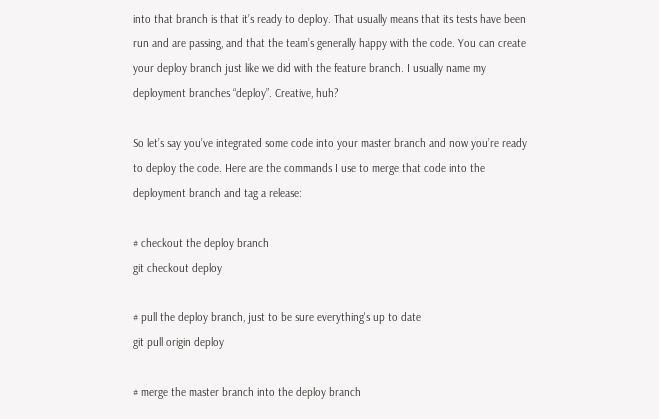into that branch is that it’s ready to deploy. That usually means that its tests have been run and are passing, and that the team’s generally happy with the code. You can create your deploy branch just like we did with the feature branch. I usually name my deployment branches “deploy”. Creative, huh?

So let’s say you’ve integrated some code into your master branch and now you’re ready to deploy the code. Here are the commands I use to merge that code into the deployment branch and tag a release:

# checkout the deploy branch
git checkout deploy

# pull the deploy branch, just to be sure everything's up to date
git pull origin deploy

# merge the master branch into the deploy branch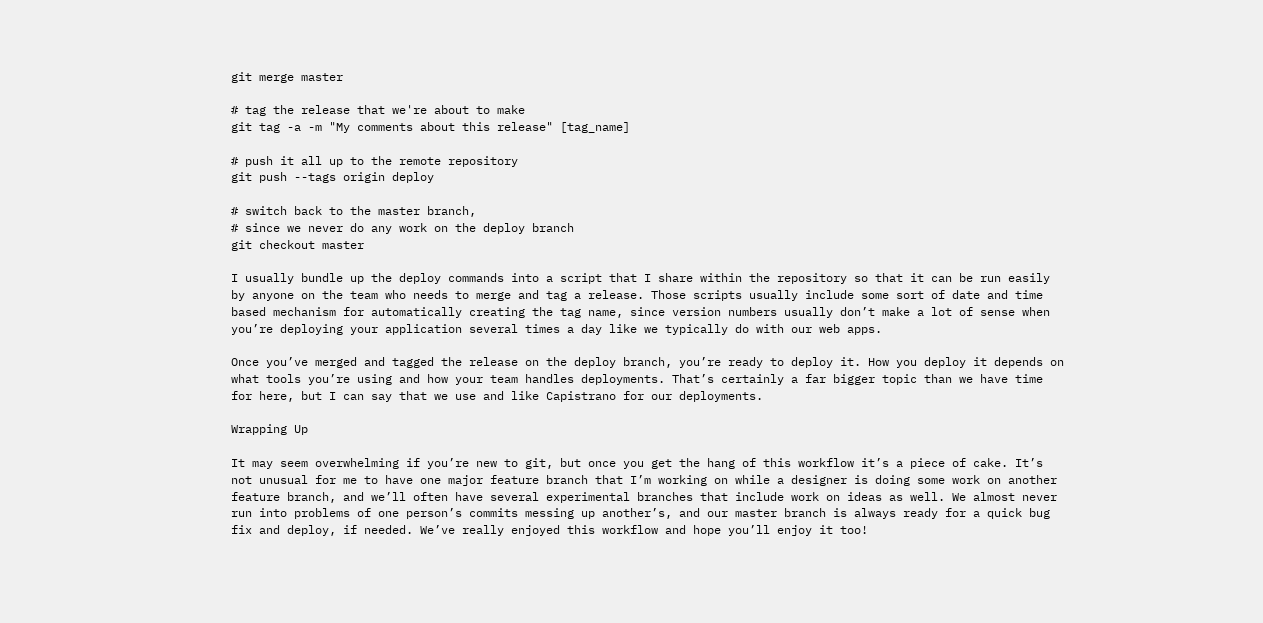git merge master

# tag the release that we're about to make
git tag -a -m "My comments about this release" [tag_name]

# push it all up to the remote repository
git push --tags origin deploy

# switch back to the master branch,
# since we never do any work on the deploy branch
git checkout master

I usually bundle up the deploy commands into a script that I share within the repository so that it can be run easily by anyone on the team who needs to merge and tag a release. Those scripts usually include some sort of date and time based mechanism for automatically creating the tag name, since version numbers usually don’t make a lot of sense when you’re deploying your application several times a day like we typically do with our web apps.

Once you’ve merged and tagged the release on the deploy branch, you’re ready to deploy it. How you deploy it depends on what tools you’re using and how your team handles deployments. That’s certainly a far bigger topic than we have time for here, but I can say that we use and like Capistrano for our deployments.

Wrapping Up

It may seem overwhelming if you’re new to git, but once you get the hang of this workflow it’s a piece of cake. It’s not unusual for me to have one major feature branch that I’m working on while a designer is doing some work on another feature branch, and we’ll often have several experimental branches that include work on ideas as well. We almost never run into problems of one person’s commits messing up another’s, and our master branch is always ready for a quick bug fix and deploy, if needed. We’ve really enjoyed this workflow and hope you’ll enjoy it too!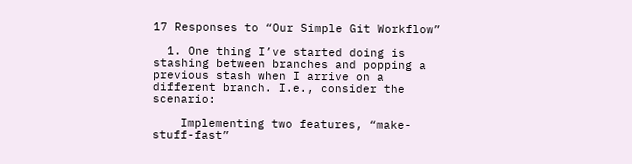17 Responses to “Our Simple Git Workflow”

  1. One thing I’ve started doing is stashing between branches and popping a previous stash when I arrive on a different branch. I.e., consider the scenario:

    Implementing two features, “make-stuff-fast”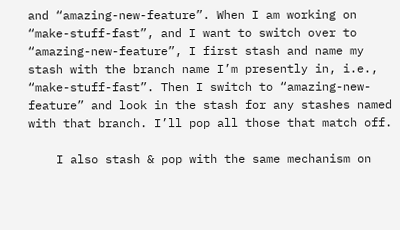and “amazing-new-feature”. When I am working on “make-stuff-fast”, and I want to switch over to “amazing-new-feature”, I first stash and name my stash with the branch name I’m presently in, i.e., “make-stuff-fast”. Then I switch to “amazing-new-feature” and look in the stash for any stashes named with that branch. I’ll pop all those that match off.

    I also stash & pop with the same mechanism on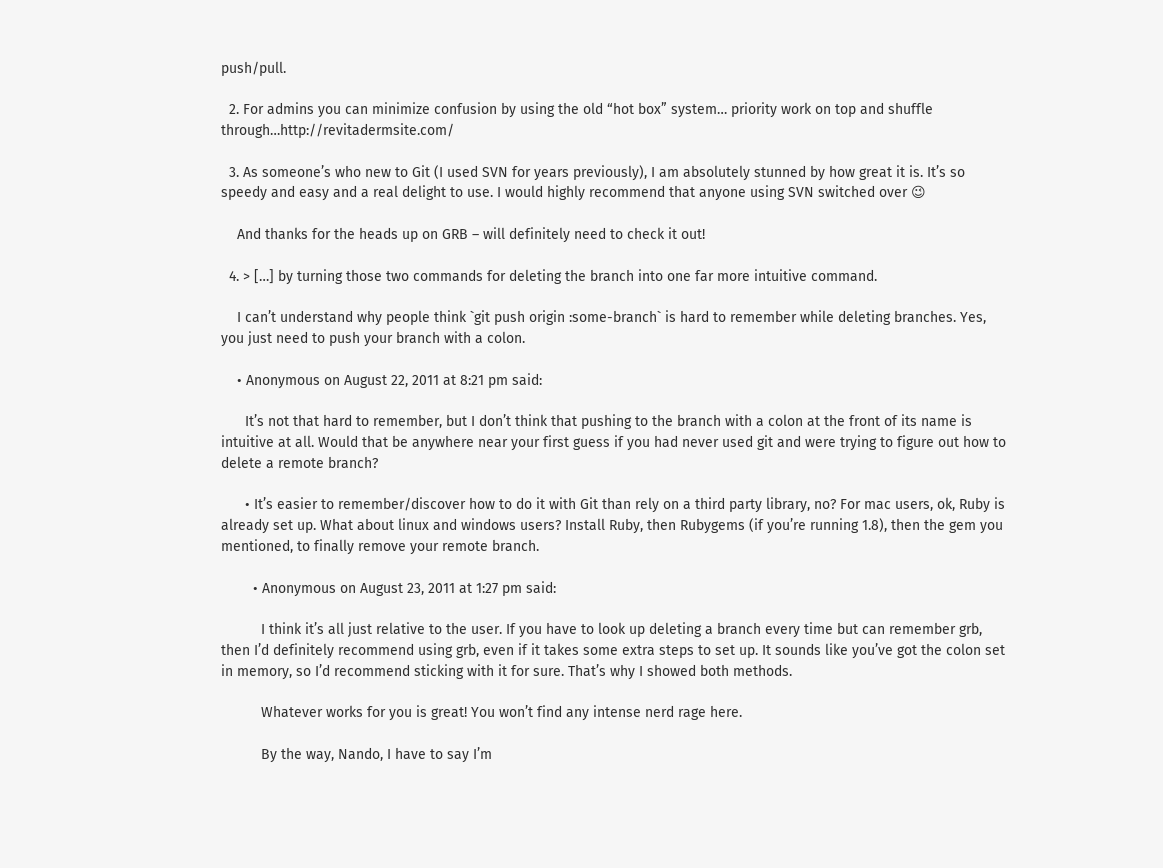push/pull.

  2. For admins you can minimize confusion by using the old “hot box” system… priority work on top and shuffle through…http://revitadermsite.com/

  3. As someone’s who new to Git (I used SVN for years previously), I am absolutely stunned by how great it is. It’s so speedy and easy and a real delight to use. I would highly recommend that anyone using SVN switched over 😉

    And thanks for the heads up on GRB – will definitely need to check it out!

  4. > […] by turning those two commands for deleting the branch into one far more intuitive command.

    I can’t understand why people think `git push origin :some-branch` is hard to remember while deleting branches. Yes, you just need to push your branch with a colon.

    • Anonymous on August 22, 2011 at 8:21 pm said:

      It’s not that hard to remember, but I don’t think that pushing to the branch with a colon at the front of its name is intuitive at all. Would that be anywhere near your first guess if you had never used git and were trying to figure out how to delete a remote branch?

      • It’s easier to remember/discover how to do it with Git than rely on a third party library, no? For mac users, ok, Ruby is already set up. What about linux and windows users? Install Ruby, then Rubygems (if you’re running 1.8), then the gem you mentioned, to finally remove your remote branch.

        • Anonymous on August 23, 2011 at 1:27 pm said:

          I think it’s all just relative to the user. If you have to look up deleting a branch every time but can remember grb, then I’d definitely recommend using grb, even if it takes some extra steps to set up. It sounds like you’ve got the colon set in memory, so I’d recommend sticking with it for sure. That’s why I showed both methods.

          Whatever works for you is great! You won’t find any intense nerd rage here.

          By the way, Nando, I have to say I’m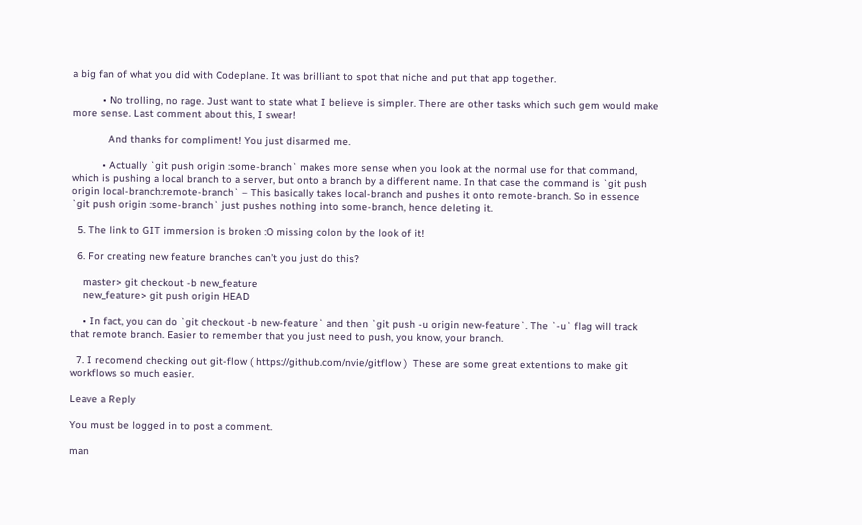a big fan of what you did with Codeplane. It was brilliant to spot that niche and put that app together.

          • No trolling, no rage. Just want to state what I believe is simpler. There are other tasks which such gem would make more sense. Last comment about this, I swear!

            And thanks for compliment! You just disarmed me.

          • Actually `git push origin :some-branch` makes more sense when you look at the normal use for that command, which is pushing a local branch to a server, but onto a branch by a different name. In that case the command is `git push origin local-branch:remote-branch` – This basically takes local-branch and pushes it onto remote-branch. So in essence `git push origin :some-branch` just pushes nothing into some-branch, hence deleting it.

  5. The link to GIT immersion is broken :O missing colon by the look of it!

  6. For creating new feature branches can’t you just do this?

    master> git checkout -b new_feature
    new_feature> git push origin HEAD

    • In fact, you can do `git checkout -b new-feature` and then `git push -u origin new-feature`. The `-u` flag will track that remote branch. Easier to remember that you just need to push, you know, your branch.

  7. I recomend checking out git-flow ( https://github.com/nvie/gitflow )  These are some great extentions to make git workflows so much easier.

Leave a Reply

You must be logged in to post a comment.

man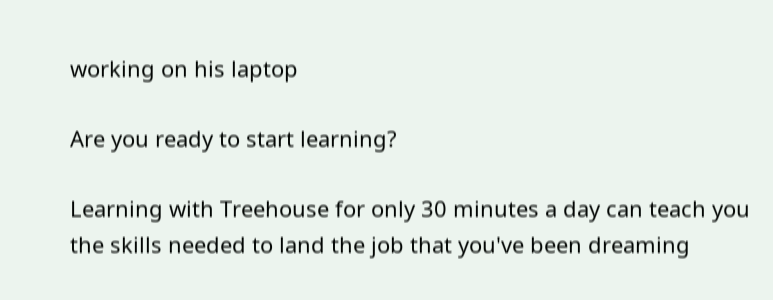working on his laptop

Are you ready to start learning?

Learning with Treehouse for only 30 minutes a day can teach you the skills needed to land the job that you've been dreaming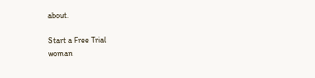about.

Start a Free Trial
woman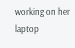working on her laptop